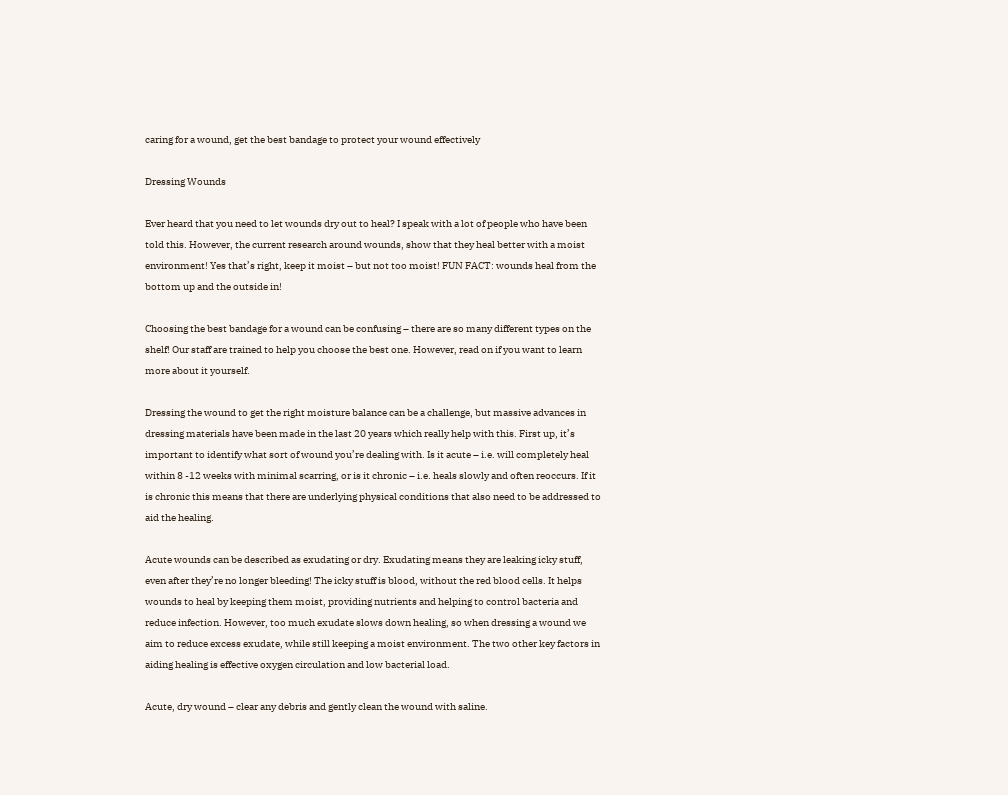caring for a wound, get the best bandage to protect your wound effectively

Dressing Wounds

Ever heard that you need to let wounds dry out to heal? I speak with a lot of people who have been told this. However, the current research around wounds, show that they heal better with a moist environment! Yes that’s right, keep it moist – but not too moist! FUN FACT: wounds heal from the bottom up and the outside in!

Choosing the best bandage for a wound can be confusing – there are so many different types on the shelf! Our staff are trained to help you choose the best one. However, read on if you want to learn more about it yourself.

Dressing the wound to get the right moisture balance can be a challenge, but massive advances in dressing materials have been made in the last 20 years which really help with this. First up, it’s important to identify what sort of wound you’re dealing with. Is it acute – i.e. will completely heal within 8 -12 weeks with minimal scarring, or is it chronic – i.e. heals slowly and often reoccurs. If it is chronic this means that there are underlying physical conditions that also need to be addressed to aid the healing.

Acute wounds can be described as exudating or dry. Exudating means they are leaking icky stuff, even after they’re no longer bleeding! The icky stuff is blood, without the red blood cells. It helps wounds to heal by keeping them moist, providing nutrients and helping to control bacteria and reduce infection. However, too much exudate slows down healing, so when dressing a wound we aim to reduce excess exudate, while still keeping a moist environment. The two other key factors in aiding healing is effective oxygen circulation and low bacterial load.

Acute, dry wound – clear any debris and gently clean the wound with saline.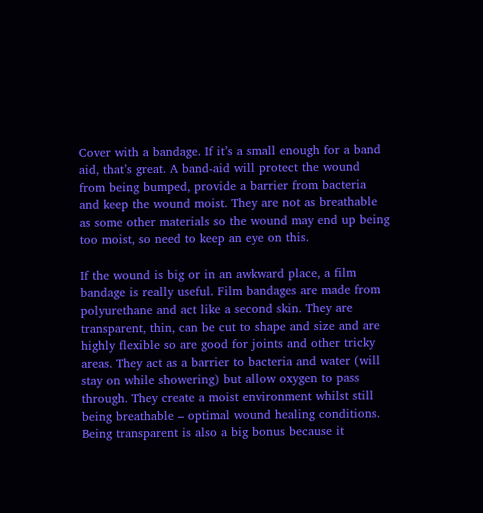Cover with a bandage. If it’s a small enough for a band aid, that’s great. A band-aid will protect the wound from being bumped, provide a barrier from bacteria and keep the wound moist. They are not as breathable as some other materials so the wound may end up being too moist, so need to keep an eye on this.

If the wound is big or in an awkward place, a film bandage is really useful. Film bandages are made from polyurethane and act like a second skin. They are transparent, thin, can be cut to shape and size and are highly flexible so are good for joints and other tricky areas. They act as a barrier to bacteria and water (will stay on while showering) but allow oxygen to pass through. They create a moist environment whilst still being breathable – optimal wound healing conditions. Being transparent is also a big bonus because it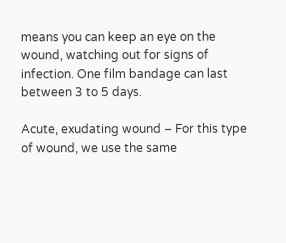means you can keep an eye on the wound, watching out for signs of infection. One film bandage can last between 3 to 5 days.

Acute, exudating wound – For this type of wound, we use the same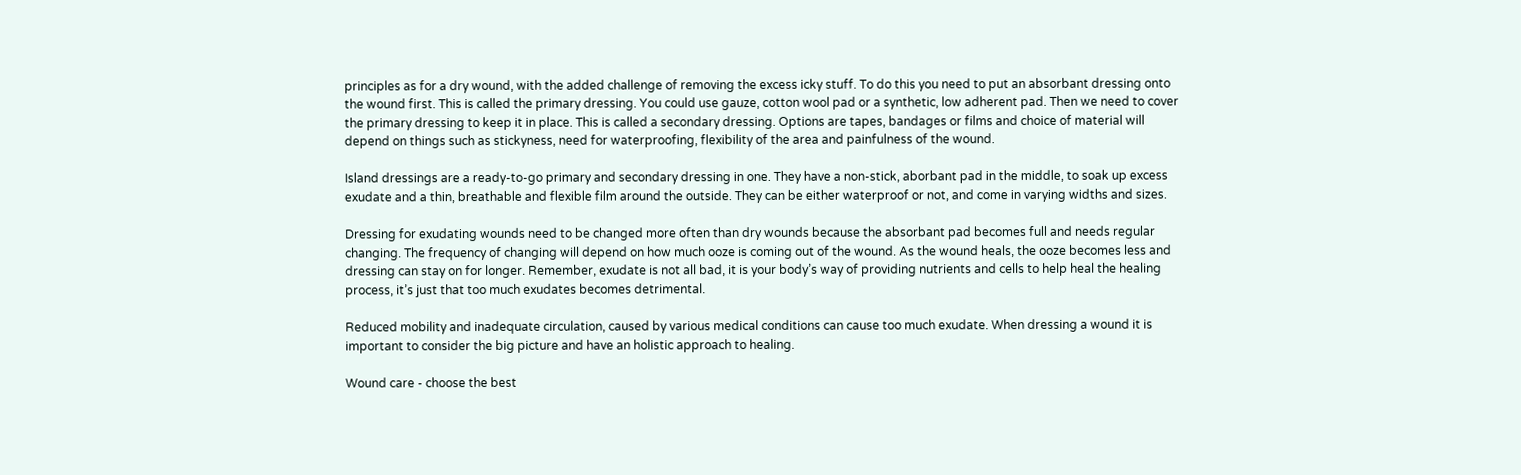principles as for a dry wound, with the added challenge of removing the excess icky stuff. To do this you need to put an absorbant dressing onto the wound first. This is called the primary dressing. You could use gauze, cotton wool pad or a synthetic, low adherent pad. Then we need to cover the primary dressing to keep it in place. This is called a secondary dressing. Options are tapes, bandages or films and choice of material will depend on things such as stickyness, need for waterproofing, flexibility of the area and painfulness of the wound.

Island dressings are a ready-to-go primary and secondary dressing in one. They have a non-stick, aborbant pad in the middle, to soak up excess exudate and a thin, breathable and flexible film around the outside. They can be either waterproof or not, and come in varying widths and sizes.

Dressing for exudating wounds need to be changed more often than dry wounds because the absorbant pad becomes full and needs regular changing. The frequency of changing will depend on how much ooze is coming out of the wound. As the wound heals, the ooze becomes less and dressing can stay on for longer. Remember, exudate is not all bad, it is your body’s way of providing nutrients and cells to help heal the healing process, it’s just that too much exudates becomes detrimental.

Reduced mobility and inadequate circulation, caused by various medical conditions can cause too much exudate. When dressing a wound it is important to consider the big picture and have an holistic approach to healing.

Wound care - choose the best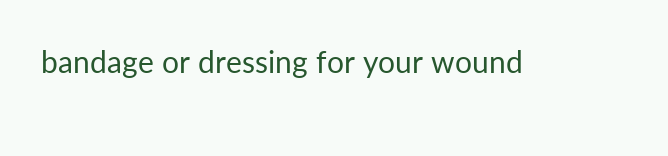bandage or dressing for your wound